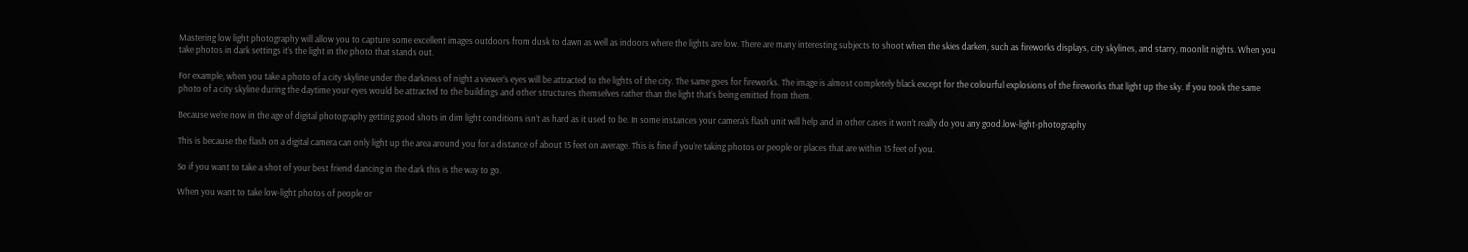Mastering low light photography will allow you to capture some excellent images outdoors from dusk to dawn as well as indoors where the lights are low. There are many interesting subjects to shoot when the skies darken, such as fireworks displays, city skylines, and starry, moonlit nights. When you take photos in dark settings it’s the light in the photo that stands out.

For example, when you take a photo of a city skyline under the darkness of night a viewer’s eyes will be attracted to the lights of the city. The same goes for fireworks. The image is almost completely black except for the colourful explosions of the fireworks that light up the sky. If you took the same photo of a city skyline during the daytime your eyes would be attracted to the buildings and other structures themselves rather than the light that’s being emitted from them.

Because we’re now in the age of digital photography getting good shots in dim light conditions isn’t as hard as it used to be. In some instances your camera’s flash unit will help and in other cases it won’t really do you any good.low-light-photography

This is because the flash on a digital camera can only light up the area around you for a distance of about 15 feet on average. This is fine if you’re taking photos or people or places that are within 15 feet of you.

So if you want to take a shot of your best friend dancing in the dark this is the way to go.

When you want to take low-light photos of people or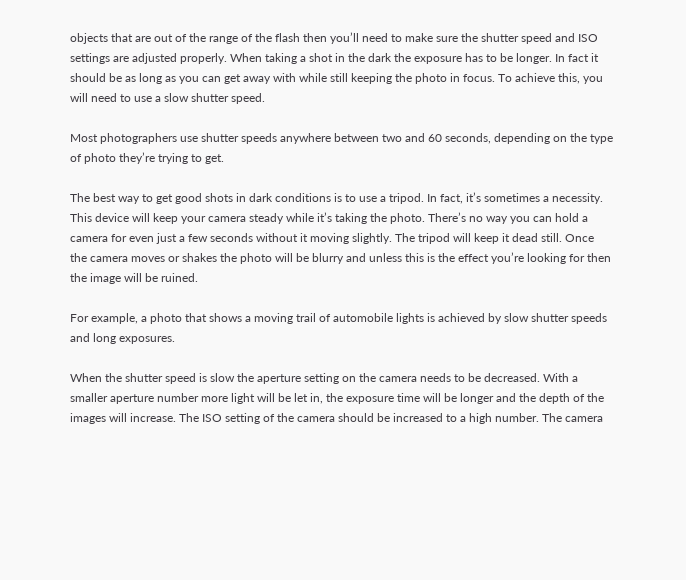objects that are out of the range of the flash then you’ll need to make sure the shutter speed and ISO settings are adjusted properly. When taking a shot in the dark the exposure has to be longer. In fact it should be as long as you can get away with while still keeping the photo in focus. To achieve this, you will need to use a slow shutter speed.

Most photographers use shutter speeds anywhere between two and 60 seconds, depending on the type of photo they’re trying to get.

The best way to get good shots in dark conditions is to use a tripod. In fact, it’s sometimes a necessity. This device will keep your camera steady while it’s taking the photo. There’s no way you can hold a camera for even just a few seconds without it moving slightly. The tripod will keep it dead still. Once the camera moves or shakes the photo will be blurry and unless this is the effect you’re looking for then the image will be ruined.

For example, a photo that shows a moving trail of automobile lights is achieved by slow shutter speeds and long exposures.

When the shutter speed is slow the aperture setting on the camera needs to be decreased. With a smaller aperture number more light will be let in, the exposure time will be longer and the depth of the images will increase. The ISO setting of the camera should be increased to a high number. The camera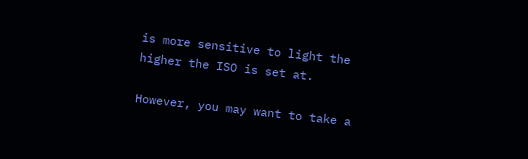is more sensitive to light the higher the ISO is set at.

However, you may want to take a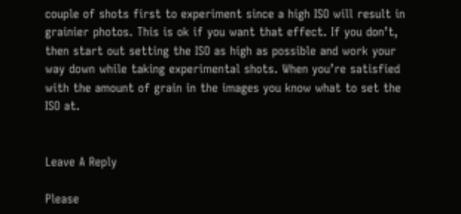couple of shots first to experiment since a high ISO will result in grainier photos. This is ok if you want that effect. If you don’t, then start out setting the ISO as high as possible and work your way down while taking experimental shots. When you’re satisfied with the amount of grain in the images you know what to set the ISO at.


Leave A Reply

Please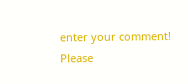enter your comment!
Please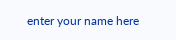enter your name here